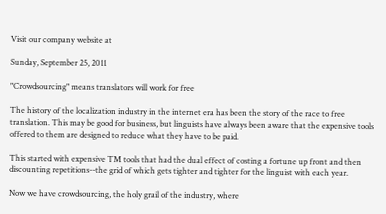Visit our company website at

Sunday, September 25, 2011

"Crowdsourcing" means translators will work for free

The history of the localization industry in the internet era has been the story of the race to free translation. This may be good for business, but linguists have always been aware that the expensive tools offered to them are designed to reduce what they have to be paid.

This started with expensive TM tools that had the dual effect of costing a fortune up front and then discounting repetitions--the grid of which gets tighter and tighter for the linguist with each year.

Now we have crowdsourcing, the holy grail of the industry, where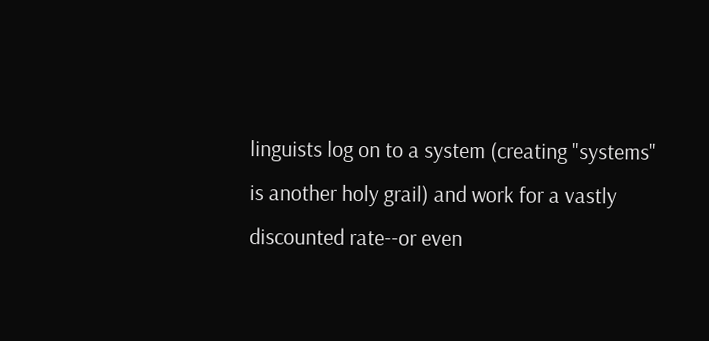linguists log on to a system (creating "systems" is another holy grail) and work for a vastly discounted rate--or even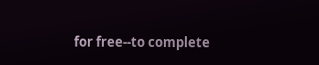for free--to complete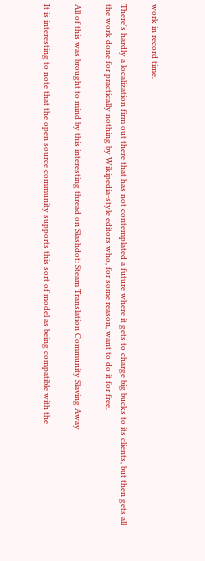work in record time.

There's hardly a localization firm out there that has not contemplated a future where it gets to charge big bucks to its clients, but then gets all the work done for practically nothing by Wikipedia-style editors who, for some reason, want to do it for free.

All of this was brought to mind by this interesting thread on Slashdot: Steam Translation Community Slaving Away

It is interesting to note that the open source community supports this sort of model as being compatible with the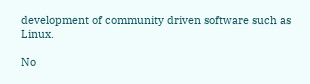development of community driven software such as Linux.

No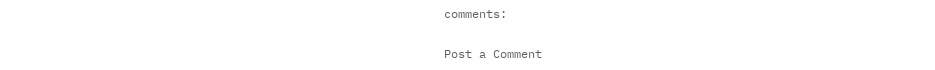comments:

Post a Comment